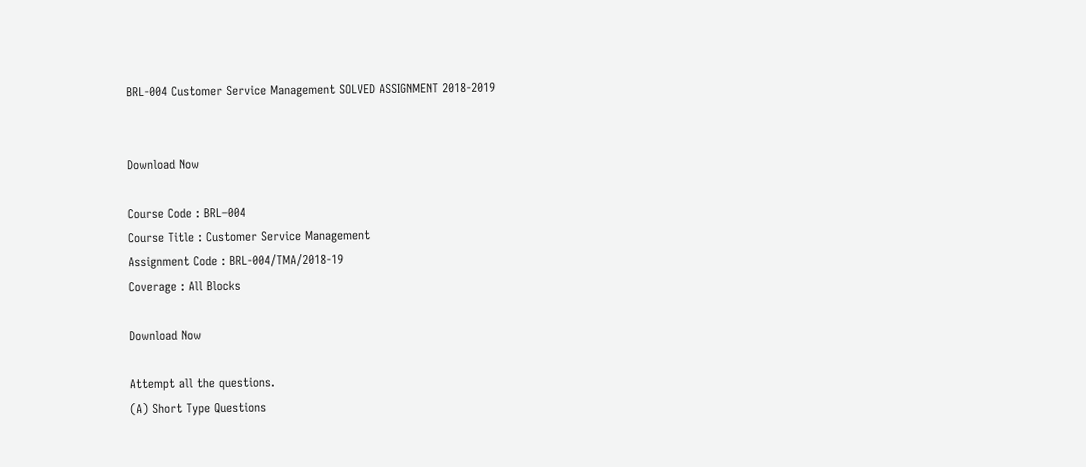BRL-004 Customer Service Management SOLVED ASSIGNMENT 2018-2019


Download Now

Course Code : BRL–004
Course Title : Customer Service Management
Assignment Code : BRL-004/TMA/2018-19
Coverage : All Blocks

Download Now

Attempt all the questions.
(A) Short Type Questions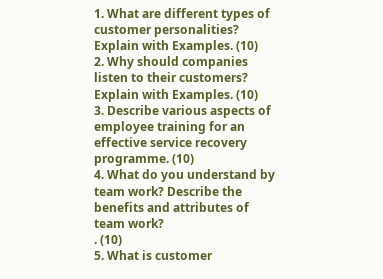1. What are different types of customer personalities? Explain with Examples. (10)
2. Why should companies listen to their customers? Explain with Examples. (10)
3. Describe various aspects of employee training for an effective service recovery
programme. (10)
4. What do you understand by team work? Describe the benefits and attributes of team work?
. (10)
5. What is customer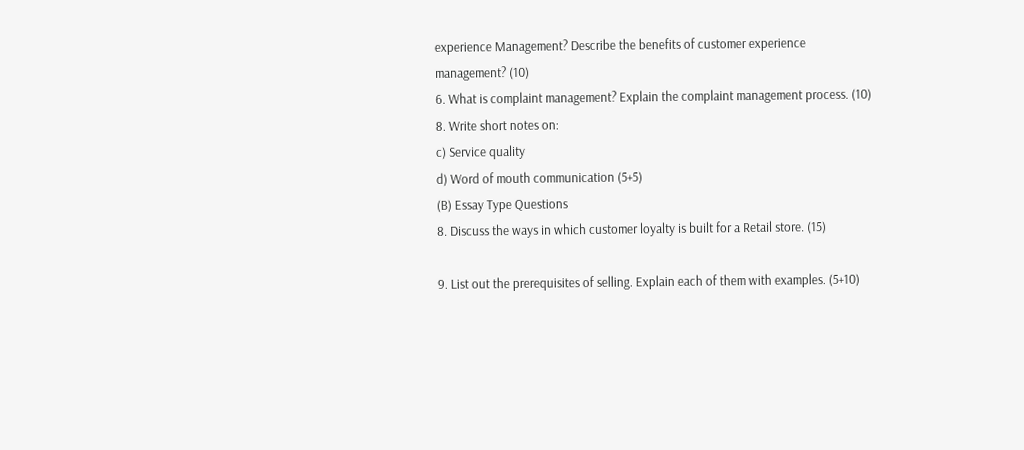experience Management? Describe the benefits of customer experience
management? (10)
6. What is complaint management? Explain the complaint management process. (10)
8. Write short notes on:
c) Service quality
d) Word of mouth communication (5+5)
(B) Essay Type Questions
8. Discuss the ways in which customer loyalty is built for a Retail store. (15)

9. List out the prerequisites of selling. Explain each of them with examples. (5+10)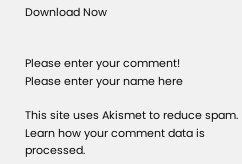Download Now


Please enter your comment!
Please enter your name here

This site uses Akismet to reduce spam. Learn how your comment data is processed.